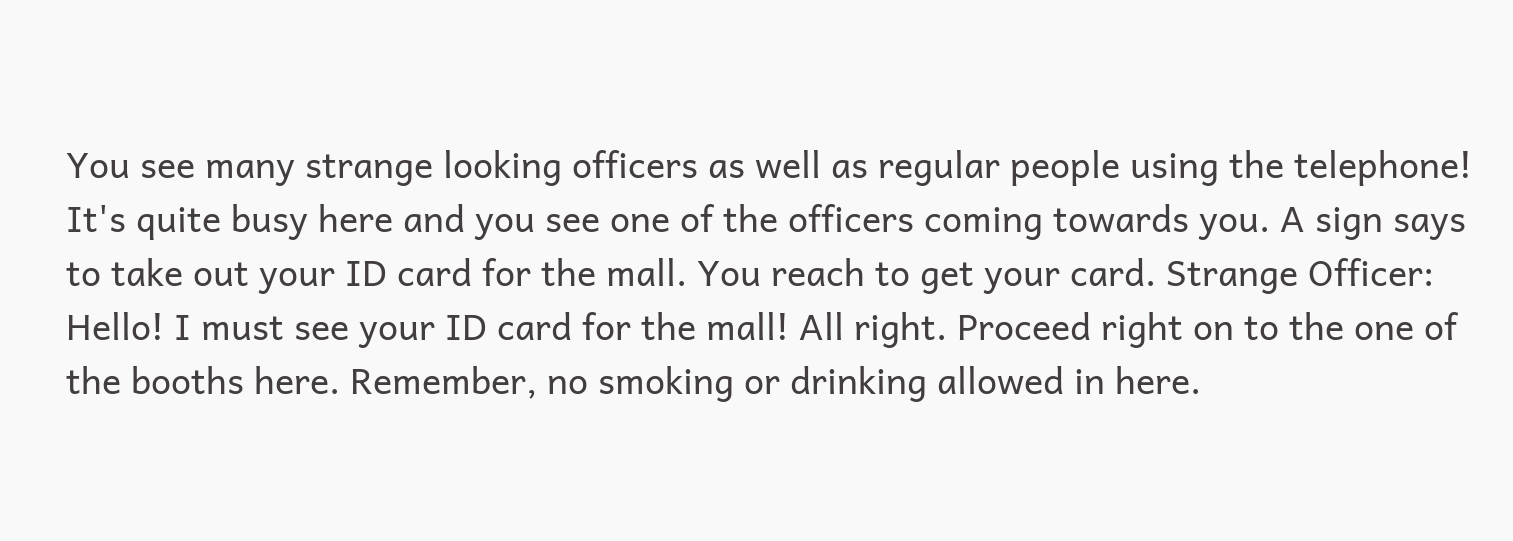You see many strange looking officers as well as regular people using the telephone! It's quite busy here and you see one of the officers coming towards you. A sign says to take out your ID card for the mall. You reach to get your card. Strange Officer: Hello! I must see your ID card for the mall! All right. Proceed right on to the one of the booths here. Remember, no smoking or drinking allowed in here.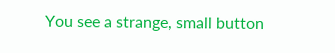You see a strange, small button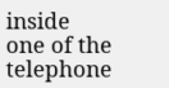inside one of the telephone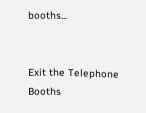booths...


Exit the Telephone Booths